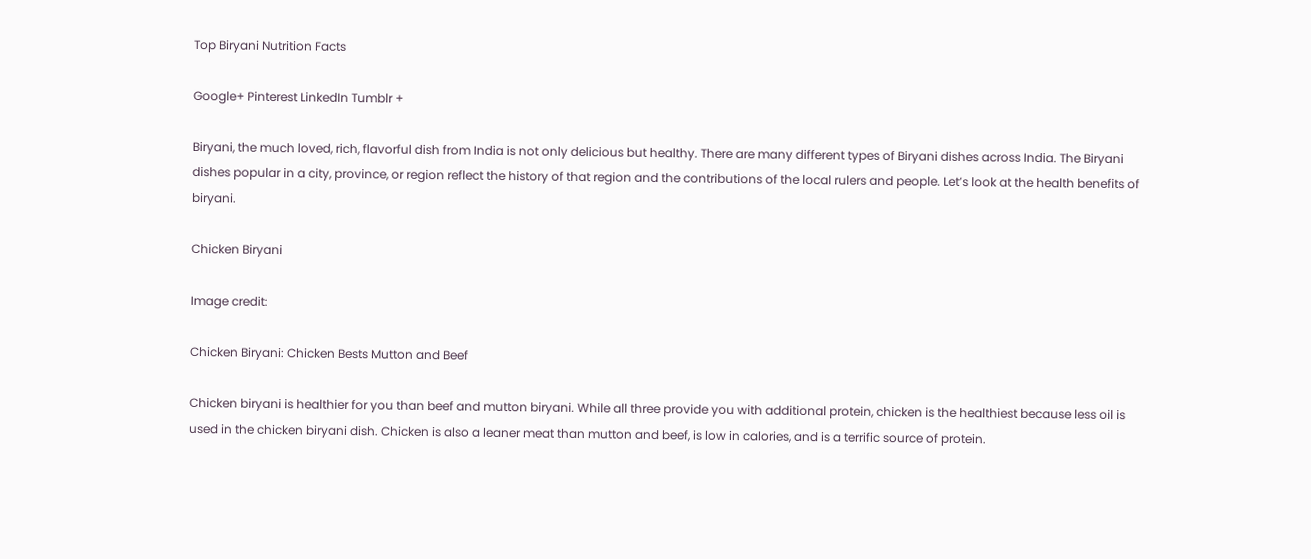Top Biryani Nutrition Facts

Google+ Pinterest LinkedIn Tumblr +

Biryani, the much loved, rich, flavorful dish from India is not only delicious but healthy. There are many different types of Biryani dishes across India. The Biryani dishes popular in a city, province, or region reflect the history of that region and the contributions of the local rulers and people. Let’s look at the health benefits of biryani.

Chicken Biryani

Image credit:

Chicken Biryani: Chicken Bests Mutton and Beef

Chicken biryani is healthier for you than beef and mutton biryani. While all three provide you with additional protein, chicken is the healthiest because less oil is used in the chicken biryani dish. Chicken is also a leaner meat than mutton and beef, is low in calories, and is a terrific source of protein.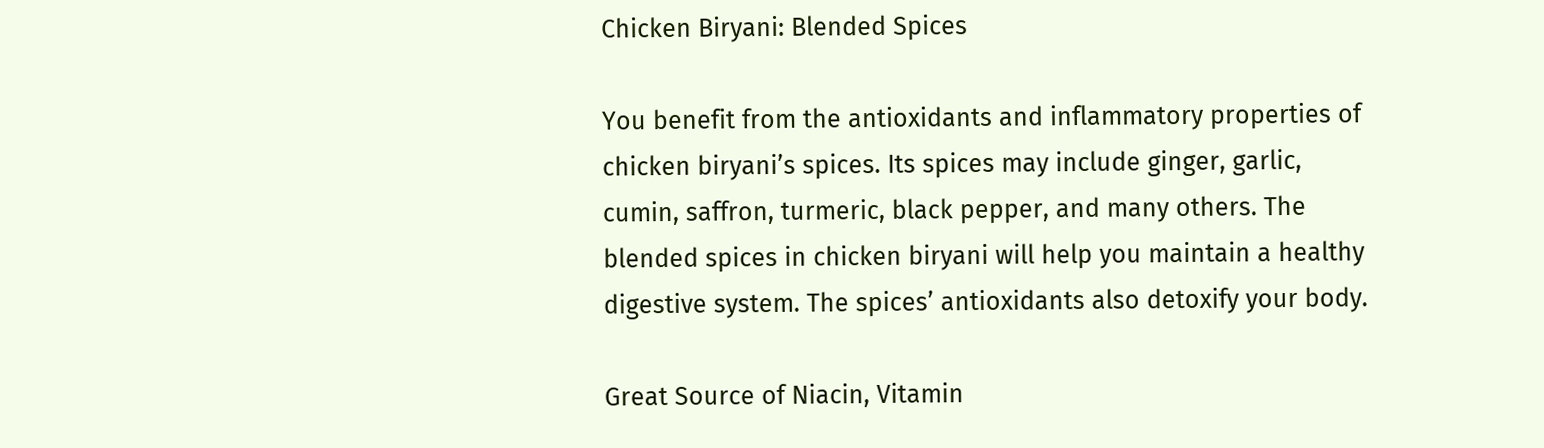Chicken Biryani: Blended Spices

You benefit from the antioxidants and inflammatory properties of chicken biryani’s spices. Its spices may include ginger, garlic, cumin, saffron, turmeric, black pepper, and many others. The blended spices in chicken biryani will help you maintain a healthy digestive system. The spices’ antioxidants also detoxify your body.

Great Source of Niacin, Vitamin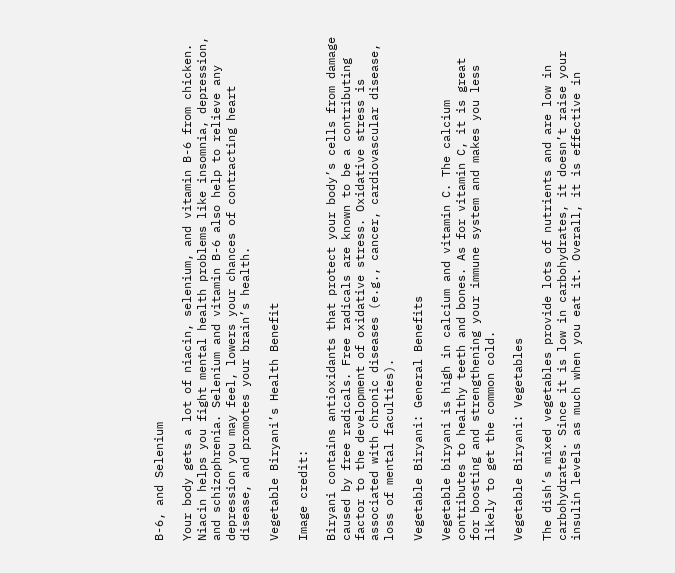B-6, and Selenium

Your body gets a lot of niacin, selenium, and vitamin B-6 from chicken. Niacin helps you fight mental health problems like insomnia, depression, and schizophrenia. Selenium and vitamin B-6 also help to relieve any depression you may feel, lowers your chances of contracting heart disease, and promotes your brain’s health.

Vegetable Biryani’s Health Benefit

Image credit:

Biryani contains antioxidants that protect your body’s cells from damage caused by free radicals. Free radicals are known to be a contributing factor to the development of oxidative stress. Oxidative stress is associated with chronic diseases (e.g., cancer, cardiovascular disease, loss of mental faculties).

Vegetable Biryani: General Benefits

Vegetable biryani is high in calcium and vitamin C. The calcium contributes to healthy teeth and bones. As for vitamin C, it is great for boosting and strengthening your immune system and makes you less likely to get the common cold.

Vegetable Biryani: Vegetables

The dish’s mixed vegetables provide lots of nutrients and are low in carbohydrates. Since it is low in carbohydrates, it doesn’t raise your insulin levels as much when you eat it. Overall, it is effective in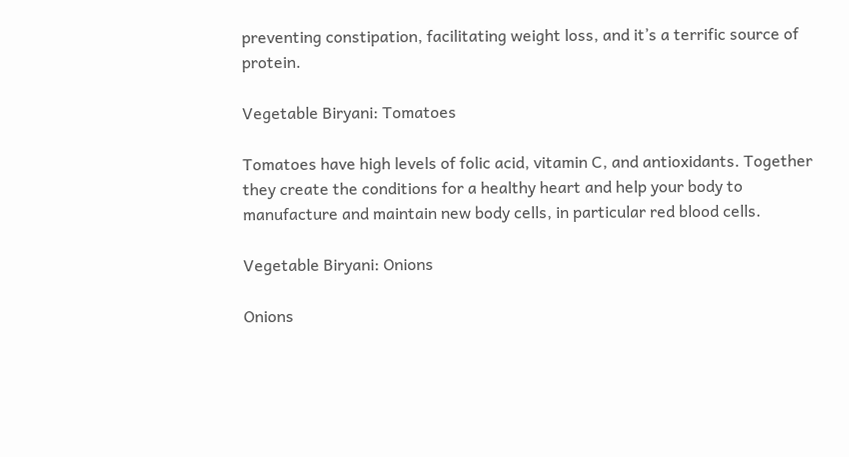preventing constipation, facilitating weight loss, and it’s a terrific source of protein.

Vegetable Biryani: Tomatoes

Tomatoes have high levels of folic acid, vitamin C, and antioxidants. Together they create the conditions for a healthy heart and help your body to manufacture and maintain new body cells, in particular red blood cells.

Vegetable Biryani: Onions

Onions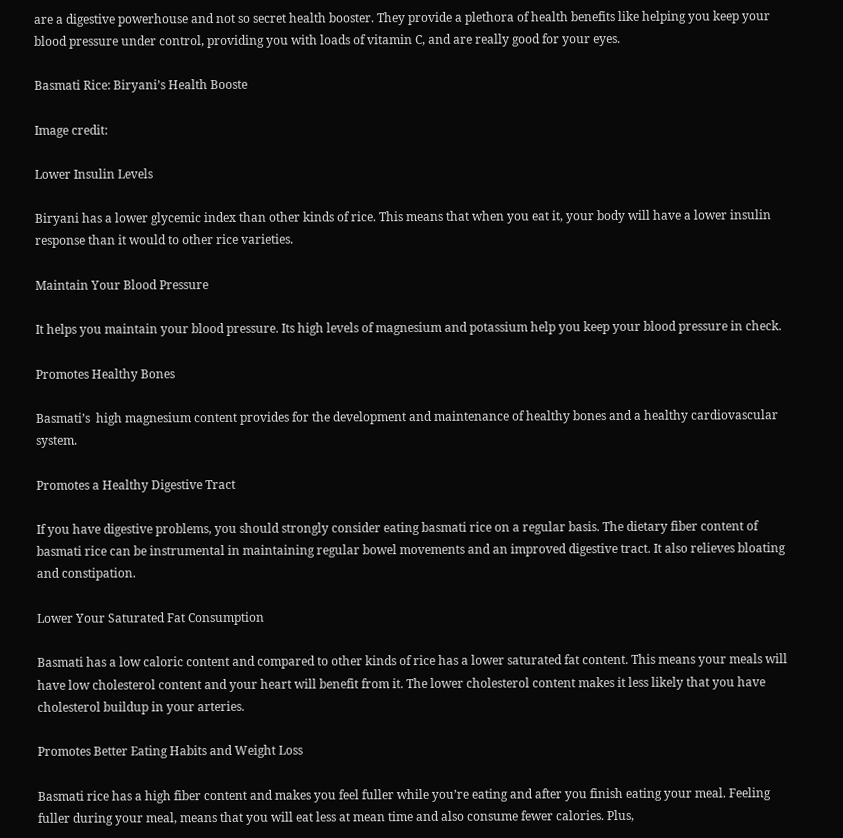are a digestive powerhouse and not so secret health booster. They provide a plethora of health benefits like helping you keep your blood pressure under control, providing you with loads of vitamin C, and are really good for your eyes.

Basmati Rice: Biryani’s Health Booste

Image credit:

Lower Insulin Levels

Biryani has a lower glycemic index than other kinds of rice. This means that when you eat it, your body will have a lower insulin response than it would to other rice varieties.

Maintain Your Blood Pressure

It helps you maintain your blood pressure. Its high levels of magnesium and potassium help you keep your blood pressure in check.

Promotes Healthy Bones

Basmati’s  high magnesium content provides for the development and maintenance of healthy bones and a healthy cardiovascular system.

Promotes a Healthy Digestive Tract

If you have digestive problems, you should strongly consider eating basmati rice on a regular basis. The dietary fiber content of basmati rice can be instrumental in maintaining regular bowel movements and an improved digestive tract. It also relieves bloating and constipation.

Lower Your Saturated Fat Consumption

Basmati has a low caloric content and compared to other kinds of rice has a lower saturated fat content. This means your meals will have low cholesterol content and your heart will benefit from it. The lower cholesterol content makes it less likely that you have cholesterol buildup in your arteries.

Promotes Better Eating Habits and Weight Loss

Basmati rice has a high fiber content and makes you feel fuller while you’re eating and after you finish eating your meal. Feeling fuller during your meal, means that you will eat less at mean time and also consume fewer calories. Plus,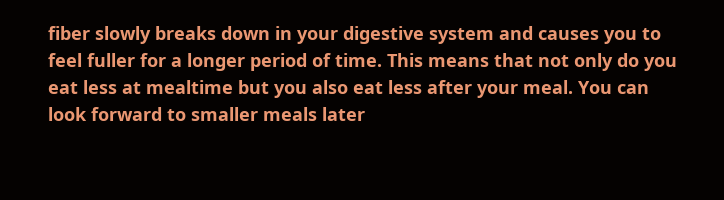fiber slowly breaks down in your digestive system and causes you to feel fuller for a longer period of time. This means that not only do you eat less at mealtime but you also eat less after your meal. You can look forward to smaller meals later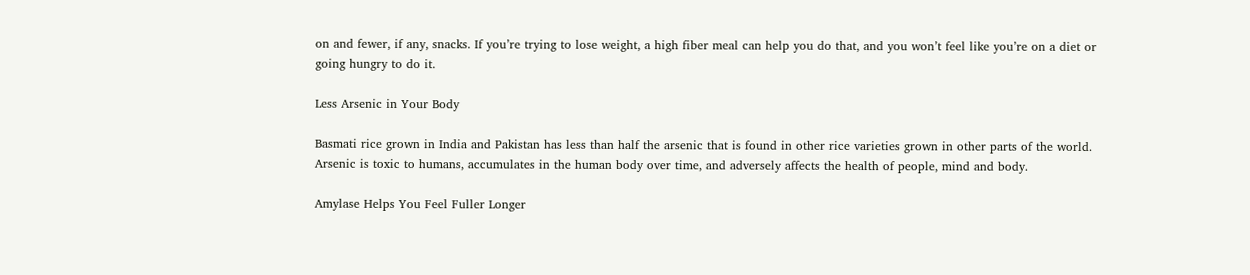on and fewer, if any, snacks. If you’re trying to lose weight, a high fiber meal can help you do that, and you won’t feel like you’re on a diet or going hungry to do it.

Less Arsenic in Your Body

Basmati rice grown in India and Pakistan has less than half the arsenic that is found in other rice varieties grown in other parts of the world. Arsenic is toxic to humans, accumulates in the human body over time, and adversely affects the health of people, mind and body.

Amylase Helps You Feel Fuller Longer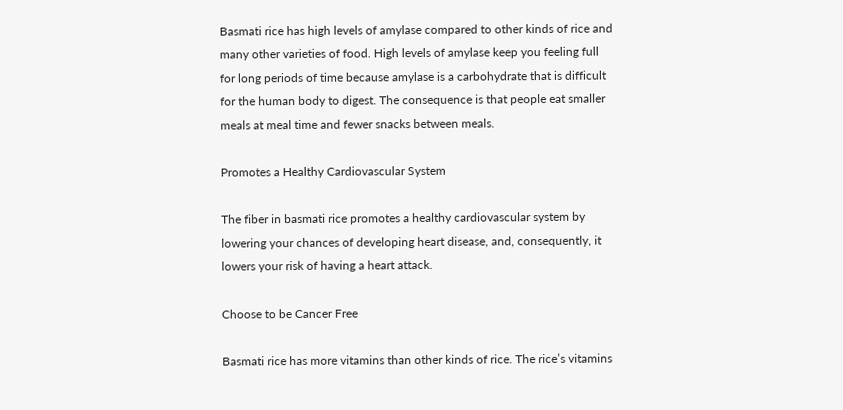Basmati rice has high levels of amylase compared to other kinds of rice and many other varieties of food. High levels of amylase keep you feeling full for long periods of time because amylase is a carbohydrate that is difficult for the human body to digest. The consequence is that people eat smaller meals at meal time and fewer snacks between meals.

Promotes a Healthy Cardiovascular System

The fiber in basmati rice promotes a healthy cardiovascular system by lowering your chances of developing heart disease, and, consequently, it lowers your risk of having a heart attack.

Choose to be Cancer Free

Basmati rice has more vitamins than other kinds of rice. The rice’s vitamins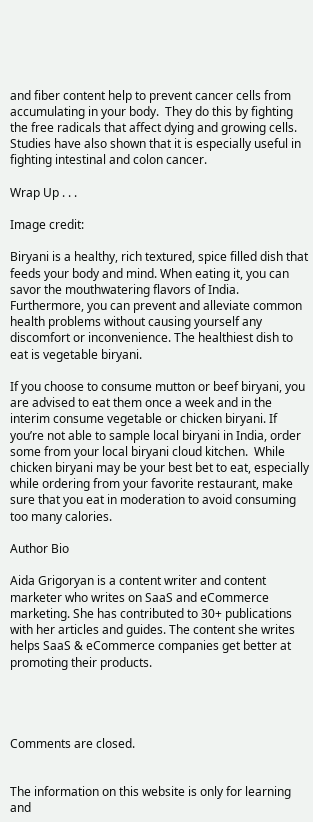and fiber content help to prevent cancer cells from accumulating in your body.  They do this by fighting the free radicals that affect dying and growing cells. Studies have also shown that it is especially useful in fighting intestinal and colon cancer.

Wrap Up . . .

Image credit:

Biryani is a healthy, rich textured, spice filled dish that feeds your body and mind. When eating it, you can savor the mouthwatering flavors of India. Furthermore, you can prevent and alleviate common health problems without causing yourself any discomfort or inconvenience. The healthiest dish to eat is vegetable biryani.

If you choose to consume mutton or beef biryani, you are advised to eat them once a week and in the interim consume vegetable or chicken biryani. If you’re not able to sample local biryani in India, order some from your local biryani cloud kitchen.  While chicken biryani may be your best bet to eat, especially while ordering from your favorite restaurant, make sure that you eat in moderation to avoid consuming too many calories.

Author Bio

Aida Grigoryan is a content writer and content marketer who writes on SaaS and eCommerce marketing. She has contributed to 30+ publications with her articles and guides. The content she writes helps SaaS & eCommerce companies get better at promoting their products.




Comments are closed.


The information on this website is only for learning and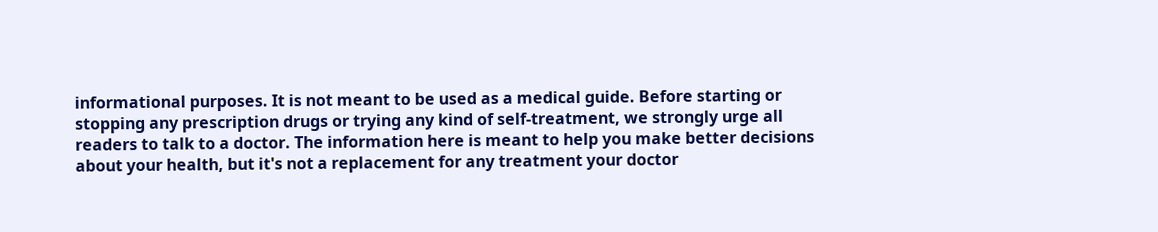informational purposes. It is not meant to be used as a medical guide. Before starting or stopping any prescription drugs or trying any kind of self-treatment, we strongly urge all readers to talk to a doctor. The information here is meant to help you make better decisions about your health, but it's not a replacement for any treatment your doctor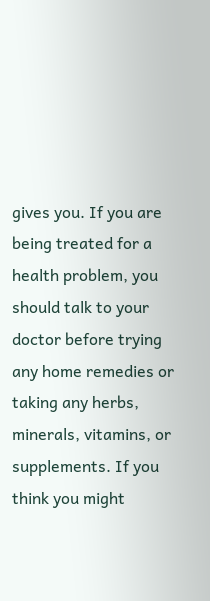gives you. If you are being treated for a health problem, you should talk to your doctor before trying any home remedies or taking any herbs, minerals, vitamins, or supplements. If you think you might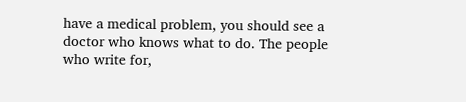have a medical problem, you should see a doctor who knows what to do. The people who write for,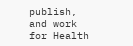publish, and work for Health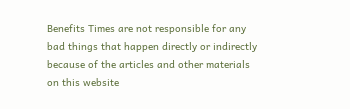Benefits Times are not responsible for any bad things that happen directly or indirectly because of the articles and other materials on this website